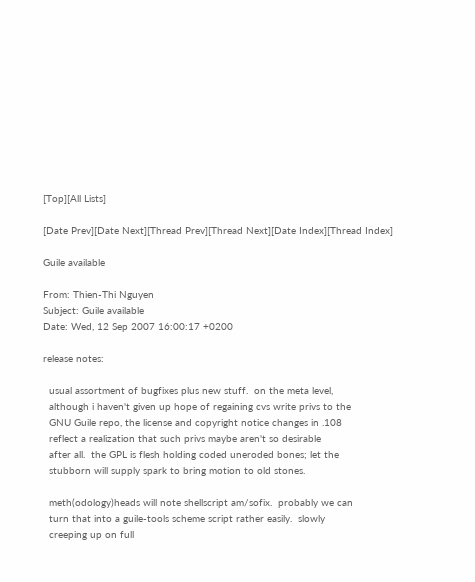[Top][All Lists]

[Date Prev][Date Next][Thread Prev][Thread Next][Date Index][Thread Index]

Guile available

From: Thien-Thi Nguyen
Subject: Guile available
Date: Wed, 12 Sep 2007 16:00:17 +0200

release notes:

  usual assortment of bugfixes plus new stuff.  on the meta level,
  although i haven't given up hope of regaining cvs write privs to the
  GNU Guile repo, the license and copyright notice changes in .108
  reflect a realization that such privs maybe aren't so desirable
  after all.  the GPL is flesh holding coded uneroded bones; let the
  stubborn will supply spark to bring motion to old stones.

  meth(odology)heads will note shellscript am/sofix.  probably we can
  turn that into a guile-tools scheme script rather easily.  slowly
  creeping up on full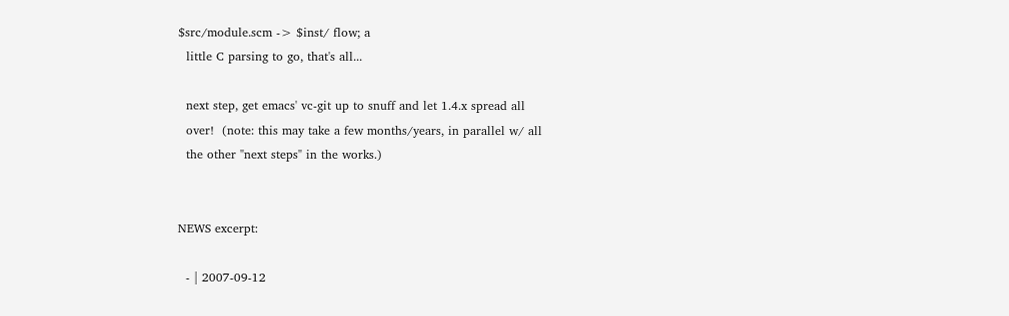$src/module.scm -> $inst/ flow; a
  little C parsing to go, that's all...

  next step, get emacs' vc-git up to snuff and let 1.4.x spread all
  over!  (note: this may take a few months/years, in parallel w/ all
  the other "next steps" in the works.)


NEWS excerpt:

  - | 2007-09-12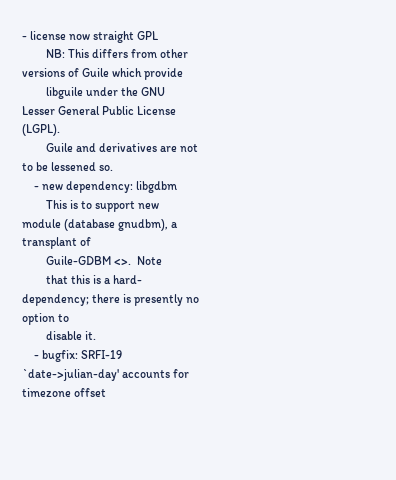- license now straight GPL
        NB: This differs from other versions of Guile which provide
        libguile under the GNU Lesser General Public License (LGPL).
        Guile and derivatives are not to be lessened so.
    - new dependency: libgdbm
        This is to support new module (database gnudbm), a transplant of
        Guile-GDBM <>.  Note
        that this is a hard-dependency; there is presently no option to
        disable it.
    - bugfix: SRFI-19 `date->julian-day' accounts for timezone offset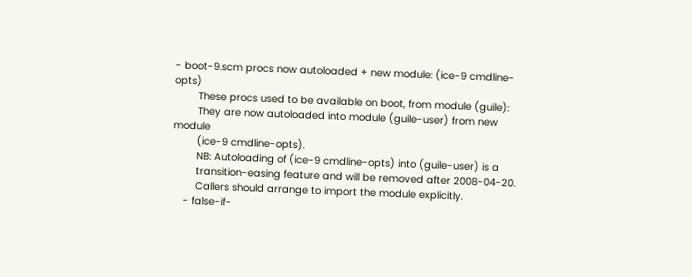- boot-9.scm procs now autoloaded + new module: (ice-9 cmdline-opts)
        These procs used to be available on boot, from module (guile):
        They are now autoloaded into module (guile-user) from new module
        (ice-9 cmdline-opts).
        NB: Autoloading of (ice-9 cmdline-opts) into (guile-user) is a
        transition-easing feature and will be removed after 2008-04-20.
        Callers should arrange to import the module explicitly.
    - false-if-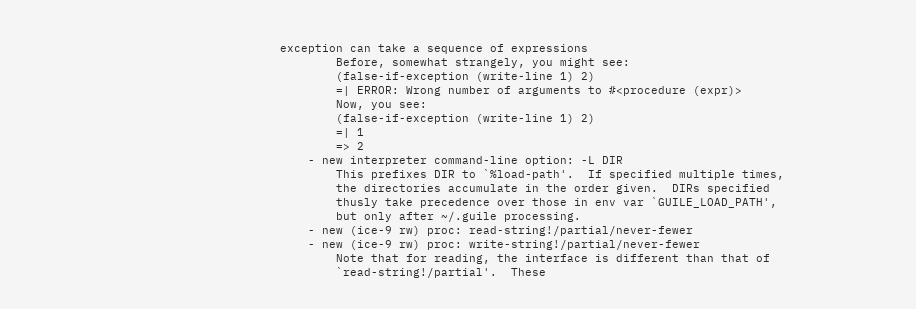exception can take a sequence of expressions
        Before, somewhat strangely, you might see:
        (false-if-exception (write-line 1) 2)
        =| ERROR: Wrong number of arguments to #<procedure (expr)>
        Now, you see:
        (false-if-exception (write-line 1) 2)
        =| 1
        => 2
    - new interpreter command-line option: -L DIR
        This prefixes DIR to `%load-path'.  If specified multiple times,
        the directories accumulate in the order given.  DIRs specified
        thusly take precedence over those in env var `GUILE_LOAD_PATH',
        but only after ~/.guile processing.
    - new (ice-9 rw) proc: read-string!/partial/never-fewer
    - new (ice-9 rw) proc: write-string!/partial/never-fewer
        Note that for reading, the interface is different than that of
        `read-string!/partial'.  These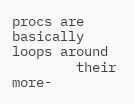procs are basically loops around
        their more-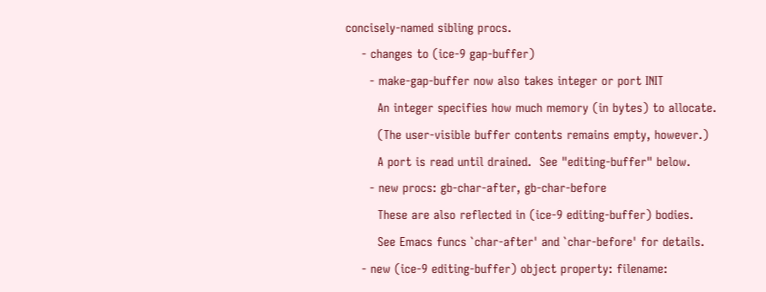concisely-named sibling procs.
    - changes to (ice-9 gap-buffer)
      - make-gap-buffer now also takes integer or port INIT
        An integer specifies how much memory (in bytes) to allocate.
        (The user-visible buffer contents remains empty, however.)
        A port is read until drained.  See "editing-buffer" below.
      - new procs: gb-char-after, gb-char-before
        These are also reflected in (ice-9 editing-buffer) bodies.
        See Emacs funcs `char-after' and `char-before' for details.
    - new (ice-9 editing-buffer) object property: filename: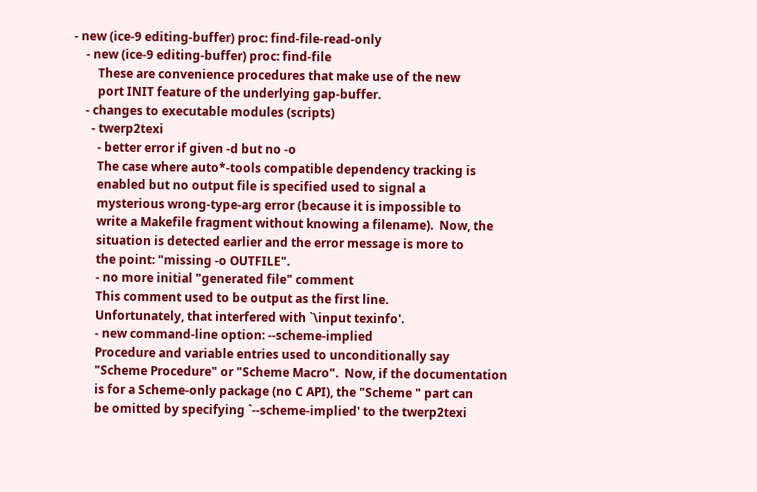- new (ice-9 editing-buffer) proc: find-file-read-only
    - new (ice-9 editing-buffer) proc: find-file
        These are convenience procedures that make use of the new
        port INIT feature of the underlying gap-buffer.
    - changes to executable modules (scripts)
      - twerp2texi
        - better error if given -d but no -o
        The case where auto*-tools compatible dependency tracking is
        enabled but no output file is specified used to signal a
        mysterious wrong-type-arg error (because it is impossible to
        write a Makefile fragment without knowing a filename).  Now, the
        situation is detected earlier and the error message is more to
        the point: "missing -o OUTFILE".
        - no more initial "generated file" comment
        This comment used to be output as the first line.
        Unfortunately, that interfered with `\input texinfo'.
        - new command-line option: --scheme-implied
        Procedure and variable entries used to unconditionally say
        "Scheme Procedure" or "Scheme Macro".  Now, if the documentation
        is for a Scheme-only package (no C API), the "Scheme " part can
        be omitted by specifying `--scheme-implied' to the twerp2texi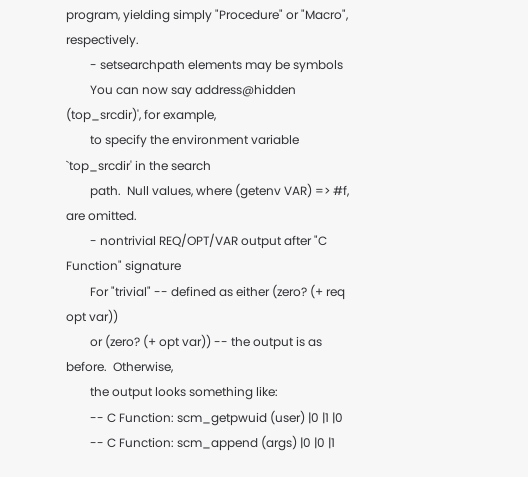program, yielding simply "Procedure" or "Macro", respectively.
        - setsearchpath elements may be symbols
        You can now say address@hidden (top_srcdir)', for example,
        to specify the environment variable `top_srcdir' in the search
        path.  Null values, where (getenv VAR) => #f, are omitted.
        - nontrivial REQ/OPT/VAR output after "C Function" signature
        For "trivial" -- defined as either (zero? (+ req opt var))
        or (zero? (+ opt var)) -- the output is as before.  Otherwise,
        the output looks something like:
        -- C Function: scm_getpwuid (user) |0 |1 |0
        -- C Function: scm_append (args) |0 |0 |1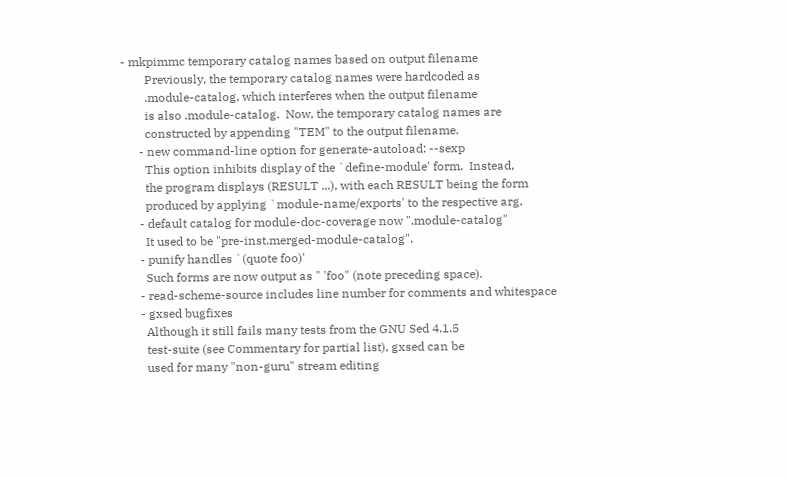- mkpimmc temporary catalog names based on output filename
        Previously, the temporary catalog names were hardcoded as
        .module-catalog, which interferes when the output filename
        is also .module-catalog.  Now, the temporary catalog names are
        constructed by appending "TEM" to the output filename.
      - new command-line option for generate-autoload: --sexp
        This option inhibits display of the `define-module' form.  Instead,
        the program displays (RESULT ...), with each RESULT being the form
        produced by applying `module-name/exports' to the respective arg.
      - default catalog for module-doc-coverage now ".module-catalog"
        It used to be "pre-inst.merged-module-catalog".
      - punify handles `(quote foo)'
        Such forms are now output as " 'foo" (note preceding space).
      - read-scheme-source includes line number for comments and whitespace
      - gxsed bugfixes
        Although it still fails many tests from the GNU Sed 4.1.5
        test-suite (see Commentary for partial list), gxsed can be
        used for many "non-guru" stream editing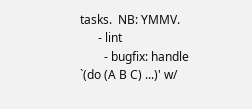tasks.  NB: YMMV.
      - lint
        - bugfix: handle `(do (A B C) ...)' w/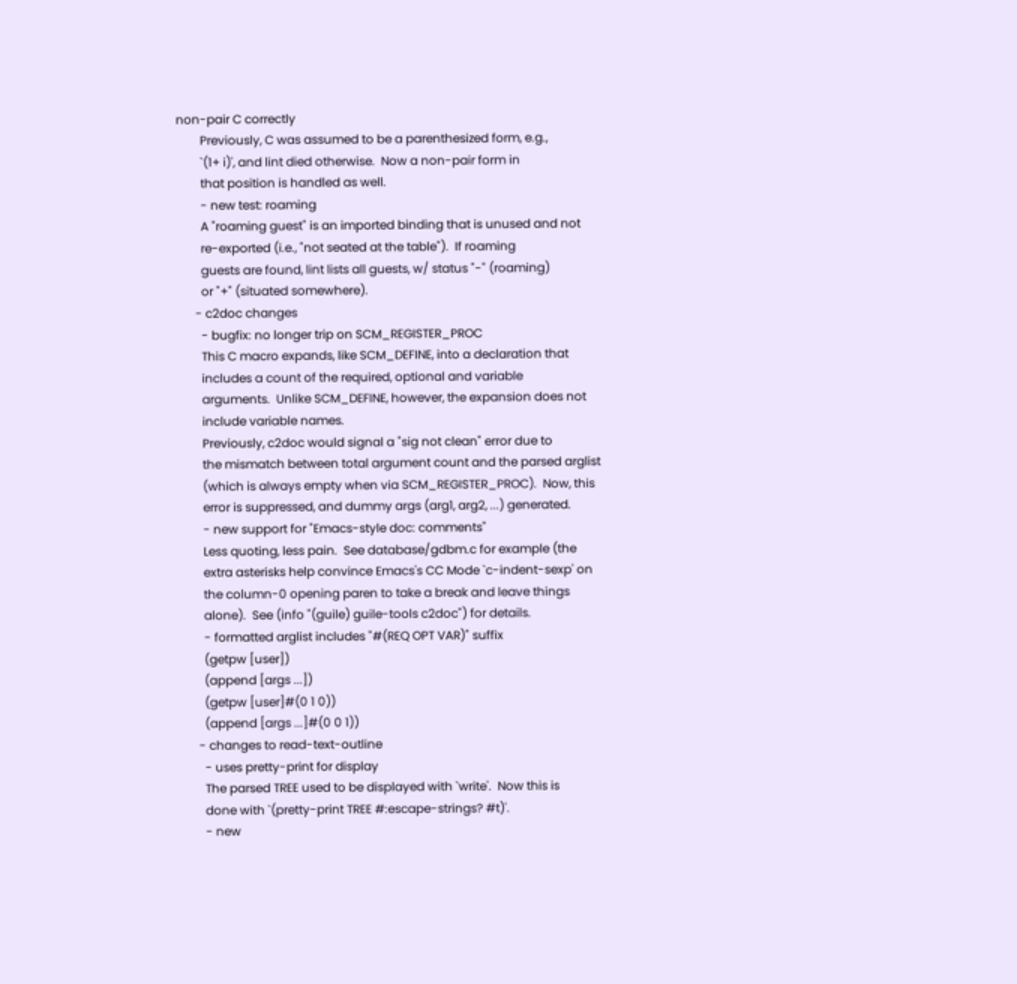non-pair C correctly
        Previously, C was assumed to be a parenthesized form, e.g.,
        `(1+ i)', and lint died otherwise.  Now a non-pair form in
        that position is handled as well.
        - new test: roaming
        A "roaming guest" is an imported binding that is unused and not
        re-exported (i.e., "not seated at the table").  If roaming
        guests are found, lint lists all guests, w/ status "-" (roaming)
        or "+" (situated somewhere).
      - c2doc changes
        - bugfix: no longer trip on SCM_REGISTER_PROC
        This C macro expands, like SCM_DEFINE, into a declaration that
        includes a count of the required, optional and variable
        arguments.  Unlike SCM_DEFINE, however, the expansion does not
        include variable names.
        Previously, c2doc would signal a "sig not clean" error due to
        the mismatch between total argument count and the parsed arglist
        (which is always empty when via SCM_REGISTER_PROC).  Now, this
        error is suppressed, and dummy args (arg1, arg2, ...) generated.
        - new support for "Emacs-style doc: comments"
        Less quoting, less pain.  See database/gdbm.c for example (the
        extra asterisks help convince Emacs's CC Mode `c-indent-sexp' on
        the column-0 opening paren to take a break and leave things
        alone).  See (info "(guile) guile-tools c2doc") for details.
        - formatted arglist includes "#(REQ OPT VAR)" suffix
        (getpw [user])
        (append [args ...])
        (getpw [user]#(0 1 0))
        (append [args ...]#(0 0 1))
      - changes to read-text-outline
        - uses pretty-print for display
        The parsed TREE used to be displayed with `write'.  Now this is
        done with `(pretty-print TREE #:escape-strings? #t)'.
        - new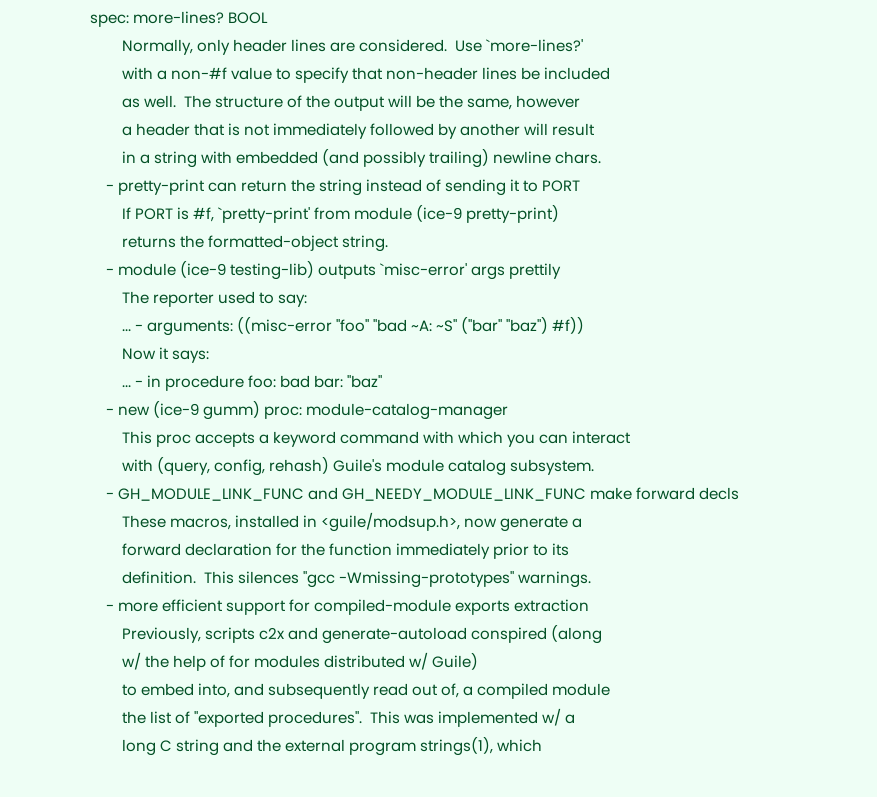spec: more-lines? BOOL
        Normally, only header lines are considered.  Use `more-lines?'
        with a non-#f value to specify that non-header lines be included
        as well.  The structure of the output will be the same, however
        a header that is not immediately followed by another will result
        in a string with embedded (and possibly trailing) newline chars.
    - pretty-print can return the string instead of sending it to PORT
        If PORT is #f, `pretty-print' from module (ice-9 pretty-print)
        returns the formatted-object string.
    - module (ice-9 testing-lib) outputs `misc-error' args prettily
        The reporter used to say:
        ... - arguments: ((misc-error "foo" "bad ~A: ~S" ("bar" "baz") #f))
        Now it says:
        ... - in procedure foo: bad bar: "baz"
    - new (ice-9 gumm) proc: module-catalog-manager
        This proc accepts a keyword command with which you can interact
        with (query, config, rehash) Guile's module catalog subsystem.
    - GH_MODULE_LINK_FUNC and GH_NEEDY_MODULE_LINK_FUNC make forward decls
        These macros, installed in <guile/modsup.h>, now generate a
        forward declaration for the function immediately prior to its
        definition.  This silences "gcc -Wmissing-prototypes" warnings.
    - more efficient support for compiled-module exports extraction
        Previously, scripts c2x and generate-autoload conspired (along
        w/ the help of for modules distributed w/ Guile)
        to embed into, and subsequently read out of, a compiled module
        the list of "exported procedures".  This was implemented w/ a
        long C string and the external program strings(1), which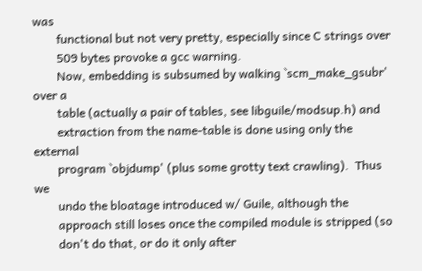was
        functional but not very pretty, especially since C strings over
        509 bytes provoke a gcc warning.
        Now, embedding is subsumed by walking `scm_make_gsubr' over a
        table (actually a pair of tables, see libguile/modsup.h) and
        extraction from the name-table is done using only the external
        program `objdump' (plus some grotty text crawling).  Thus we
        undo the bloatage introduced w/ Guile, although the
        approach still loses once the compiled module is stripped (so
        don't do that, or do it only after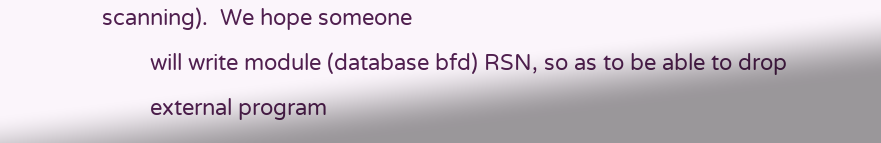scanning).  We hope someone
        will write module (database bfd) RSN, so as to be able to drop
        external program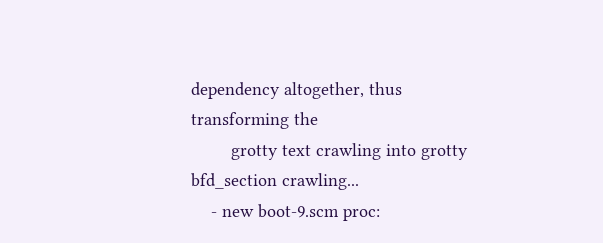dependency altogether, thus transforming the
        grotty text crawling into grotty bfd_section crawling...
    - new boot-9.scm proc: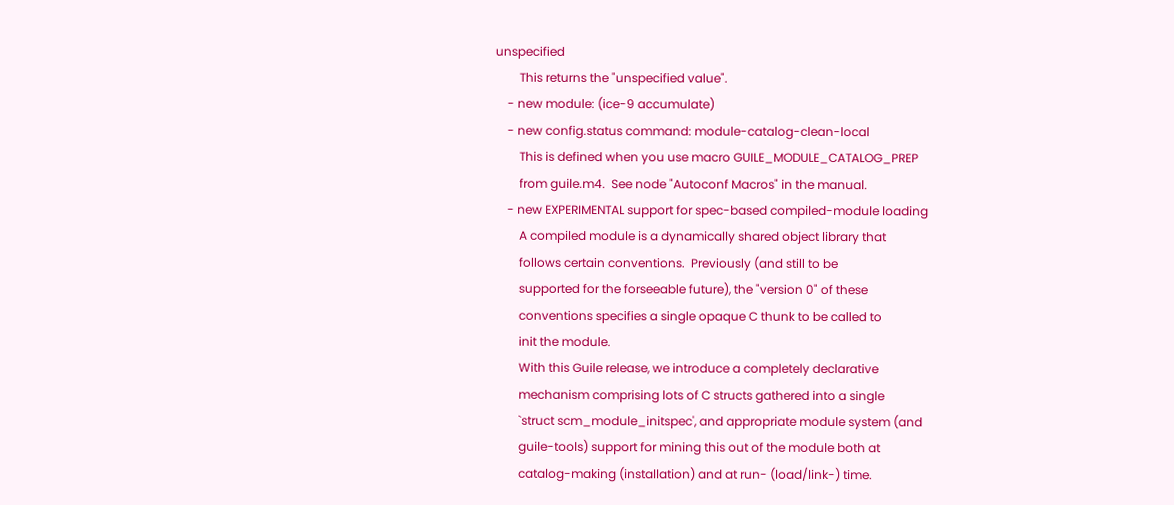unspecified
        This returns the "unspecified value".
    - new module: (ice-9 accumulate)
    - new config.status command: module-catalog-clean-local
        This is defined when you use macro GUILE_MODULE_CATALOG_PREP
        from guile.m4.  See node "Autoconf Macros" in the manual.
    - new EXPERIMENTAL support for spec-based compiled-module loading
        A compiled module is a dynamically shared object library that
        follows certain conventions.  Previously (and still to be
        supported for the forseeable future), the "version 0" of these
        conventions specifies a single opaque C thunk to be called to
        init the module.
        With this Guile release, we introduce a completely declarative
        mechanism comprising lots of C structs gathered into a single
        `struct scm_module_initspec', and appropriate module system (and
        guile-tools) support for mining this out of the module both at
        catalog-making (installation) and at run- (load/link-) time.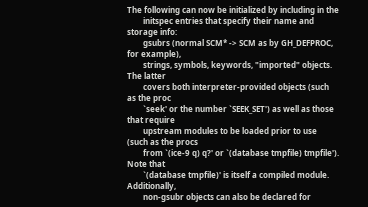The following can now be initialized by including in the
        initspec entries that specify their name and storage info:
        gsubrs (normal SCM* -> SCM as by GH_DEFPROC, for example),
        strings, symbols, keywords, "imported" objects.  The latter
        covers both interpreter-provided objects (such as the proc
        `seek' or the number `SEEK_SET') as well as those that require
        upstream modules to be loaded prior to use (such as the procs
        from `(ice-9 q) q?' or `(database tmpfile) tmpfile').  Note that
        `(database tmpfile)' is itself a compiled module.  Additionally,
        non-gsubr objects can also be declared for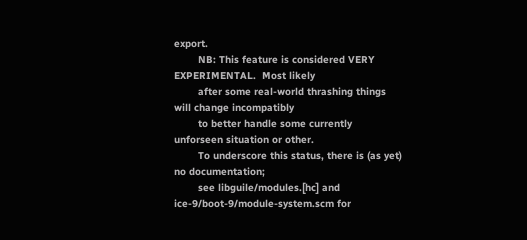export.
        NB: This feature is considered VERY EXPERIMENTAL.  Most likely
        after some real-world thrashing things will change incompatibly
        to better handle some currently unforseen situation or other.
        To underscore this status, there is (as yet) no documentation;
        see libguile/modules.[hc] and ice-9/boot-9/module-system.scm for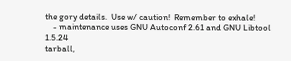the gory details.  Use w/ caution!  Remember to exhale!
    - maintenance uses GNU Autoconf 2.61 and GNU Libtool 1.5.24
tarball,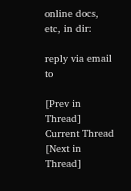online docs, etc, in dir:

reply via email to

[Prev in Thread] Current Thread [Next in Thread]